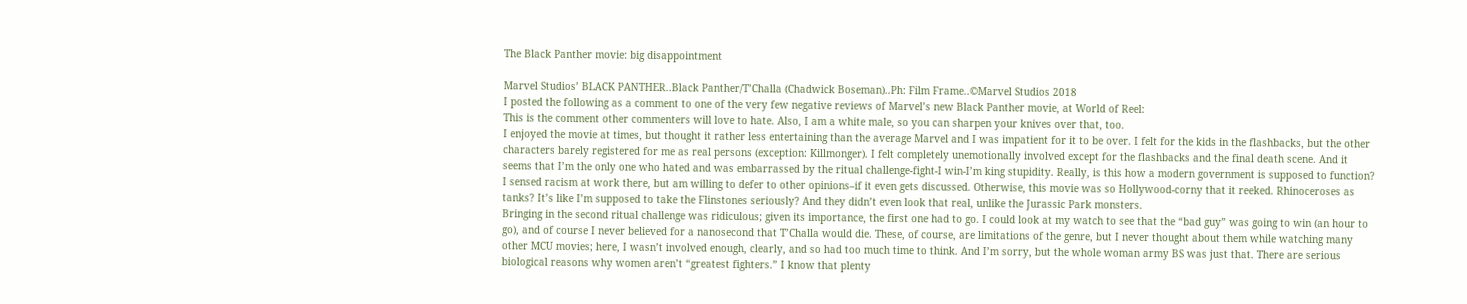The Black Panther movie: big disappointment

Marvel Studios’ BLACK PANTHER..Black Panther/T’Challa (Chadwick Boseman)..Ph: Film Frame..©Marvel Studios 2018
I posted the following as a comment to one of the very few negative reviews of Marvel’s new Black Panther movie, at World of Reel:
This is the comment other commenters will love to hate. Also, I am a white male, so you can sharpen your knives over that, too.
I enjoyed the movie at times, but thought it rather less entertaining than the average Marvel and I was impatient for it to be over. I felt for the kids in the flashbacks, but the other characters barely registered for me as real persons (exception: Killmonger). I felt completely unemotionally involved except for the flashbacks and the final death scene. And it seems that I’m the only one who hated and was embarrassed by the ritual challenge-fight-I win-I’m king stupidity. Really, is this how a modern government is supposed to function? I sensed racism at work there, but am willing to defer to other opinions–if it even gets discussed. Otherwise, this movie was so Hollywood-corny that it reeked. Rhinoceroses as tanks? It’s like I’m supposed to take the Flinstones seriously? And they didn’t even look that real, unlike the Jurassic Park monsters.
Bringing in the second ritual challenge was ridiculous; given its importance, the first one had to go. I could look at my watch to see that the “bad guy” was going to win (an hour to go), and of course I never believed for a nanosecond that T’Challa would die. These, of course, are limitations of the genre, but I never thought about them while watching many other MCU movies; here, I wasn’t involved enough, clearly, and so had too much time to think. And I’m sorry, but the whole woman army BS was just that. There are serious biological reasons why women aren’t “greatest fighters.” I know that plenty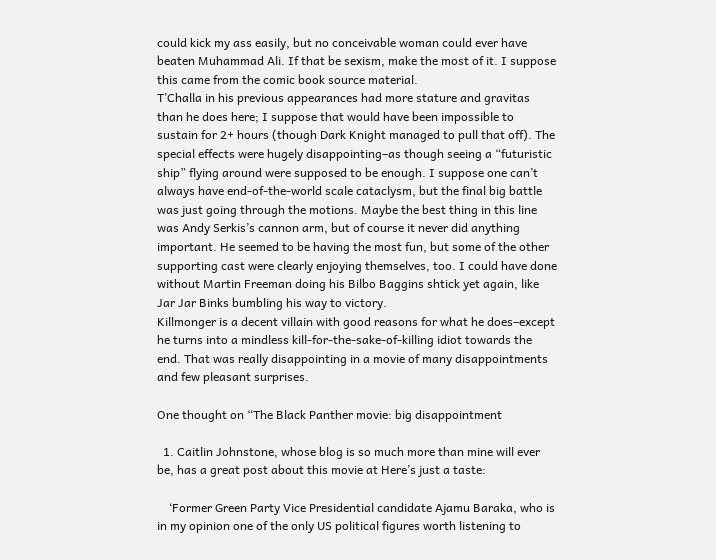could kick my ass easily, but no conceivable woman could ever have beaten Muhammad Ali. If that be sexism, make the most of it. I suppose this came from the comic book source material.
T’Challa in his previous appearances had more stature and gravitas than he does here; I suppose that would have been impossible to sustain for 2+ hours (though Dark Knight managed to pull that off). The special effects were hugely disappointing–as though seeing a “futuristic ship” flying around were supposed to be enough. I suppose one can’t always have end-of-the-world scale cataclysm, but the final big battle was just going through the motions. Maybe the best thing in this line was Andy Serkis’s cannon arm, but of course it never did anything important. He seemed to be having the most fun, but some of the other supporting cast were clearly enjoying themselves, too. I could have done without Martin Freeman doing his Bilbo Baggins shtick yet again, like Jar Jar Binks bumbling his way to victory.
Killmonger is a decent villain with good reasons for what he does–except he turns into a mindless kill-for-the-sake-of-killing idiot towards the end. That was really disappointing in a movie of many disappointments and few pleasant surprises.

One thought on “The Black Panther movie: big disappointment

  1. Caitlin Johnstone, whose blog is so much more than mine will ever be, has a great post about this movie at Here’s just a taste:

    ‘Former Green Party Vice Presidential candidate Ajamu Baraka, who is in my opinion one of the only US political figures worth listening to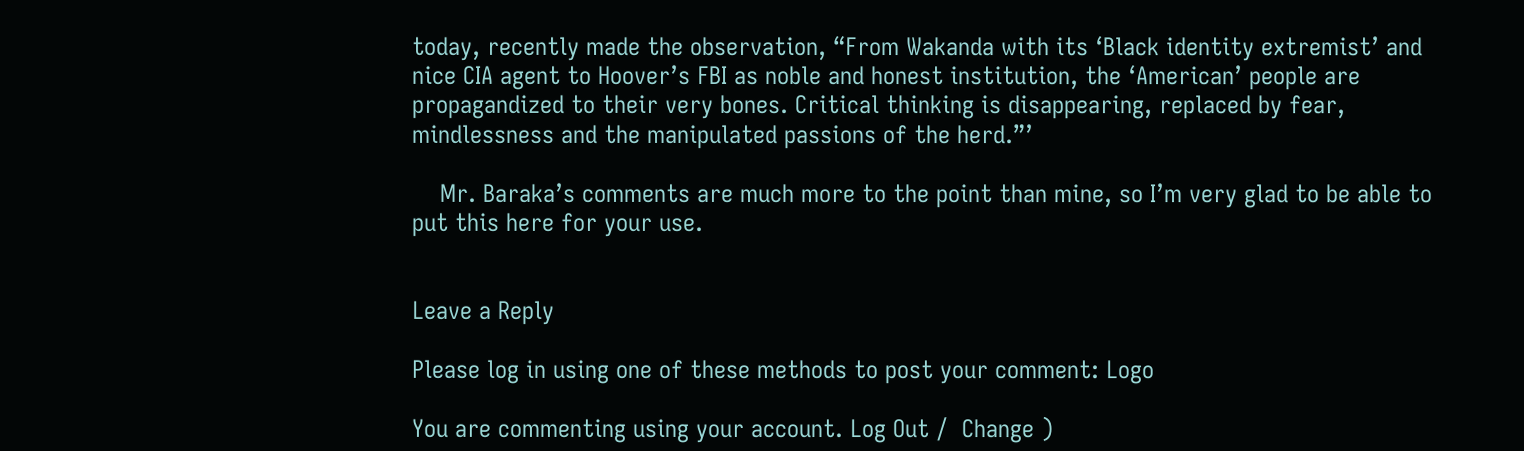today, recently made the observation, “From Wakanda with its ‘Black identity extremist’ and nice CIA agent to Hoover’s FBI as noble and honest institution, the ‘American’ people are propagandized to their very bones. Critical thinking is disappearing, replaced by fear, mindlessness and the manipulated passions of the herd.”’

    Mr. Baraka’s comments are much more to the point than mine, so I’m very glad to be able to put this here for your use.


Leave a Reply

Please log in using one of these methods to post your comment: Logo

You are commenting using your account. Log Out /  Change )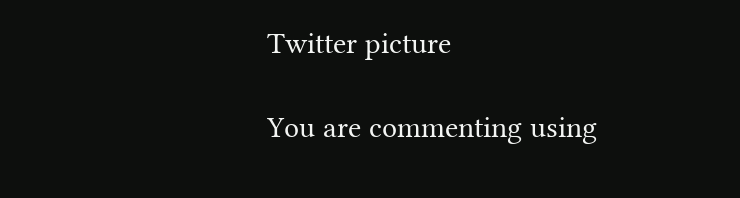Twitter picture

You are commenting using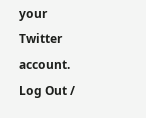your Twitter account. Log Out /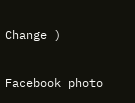Change )

Facebook photo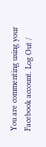You are commenting using your Facebook account. Log Out /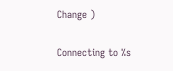Change )

Connecting to %s